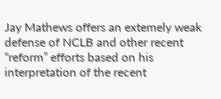Jay Mathews offers an extemely weak defense of NCLB and other recent “reform” efforts based on his interpretation of the recent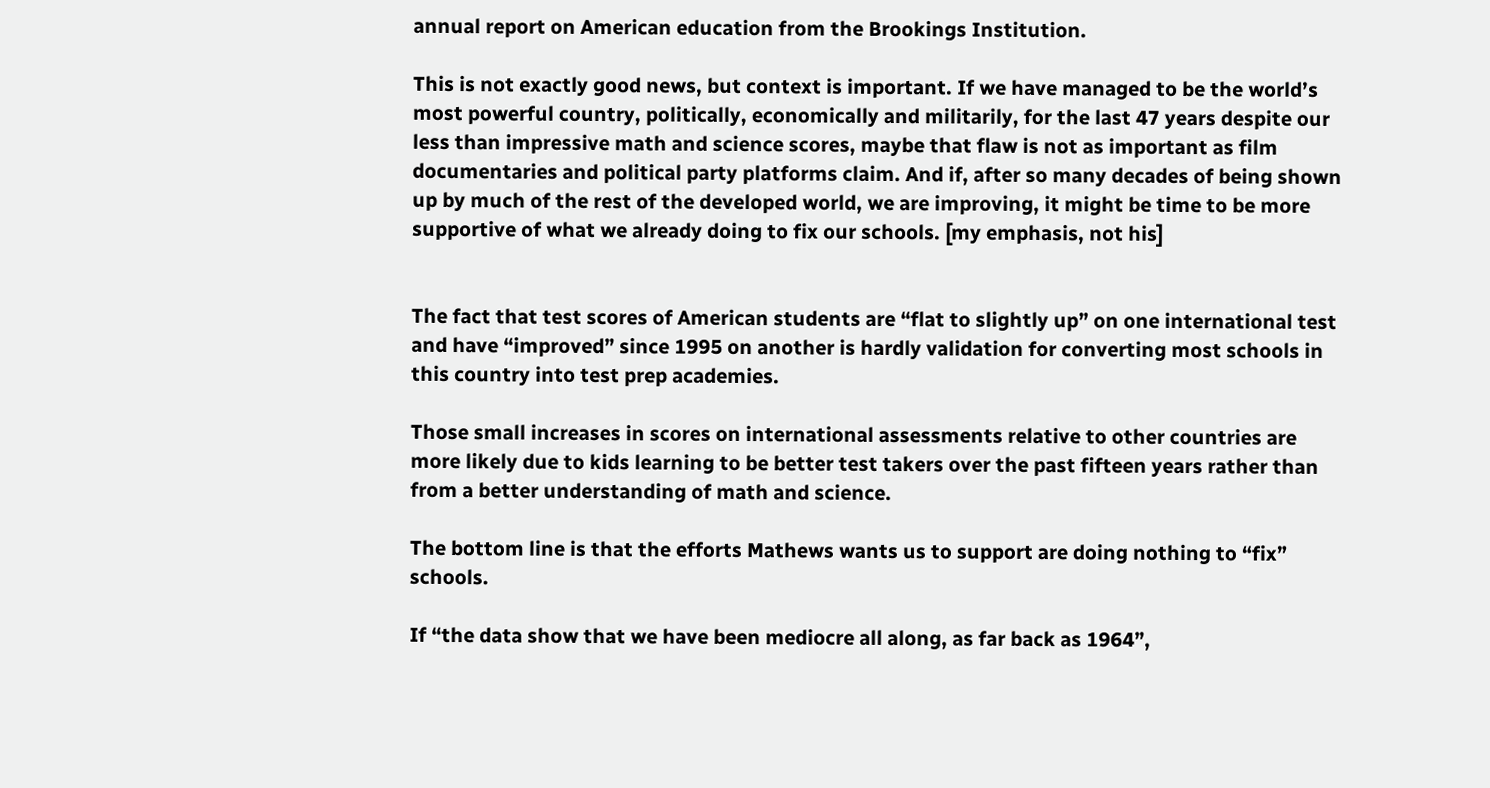annual report on American education from the Brookings Institution.

This is not exactly good news, but context is important. If we have managed to be the world’s most powerful country, politically, economically and militarily, for the last 47 years despite our less than impressive math and science scores, maybe that flaw is not as important as film documentaries and political party platforms claim. And if, after so many decades of being shown up by much of the rest of the developed world, we are improving, it might be time to be more supportive of what we already doing to fix our schools. [my emphasis, not his]


The fact that test scores of American students are “flat to slightly up” on one international test and have “improved” since 1995 on another is hardly validation for converting most schools in this country into test prep academies.

Those small increases in scores on international assessments relative to other countries are more likely due to kids learning to be better test takers over the past fifteen years rather than from a better understanding of math and science.

The bottom line is that the efforts Mathews wants us to support are doing nothing to “fix” schools.

If “the data show that we have been mediocre all along, as far back as 1964”,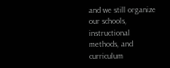and we still organize our schools, instructional methods, and curriculum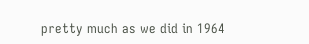pretty much as we did in 1964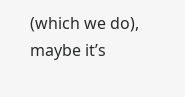(which we do), maybe it’s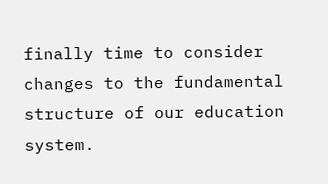finally time to consider changes to the fundamental structure of our education system.